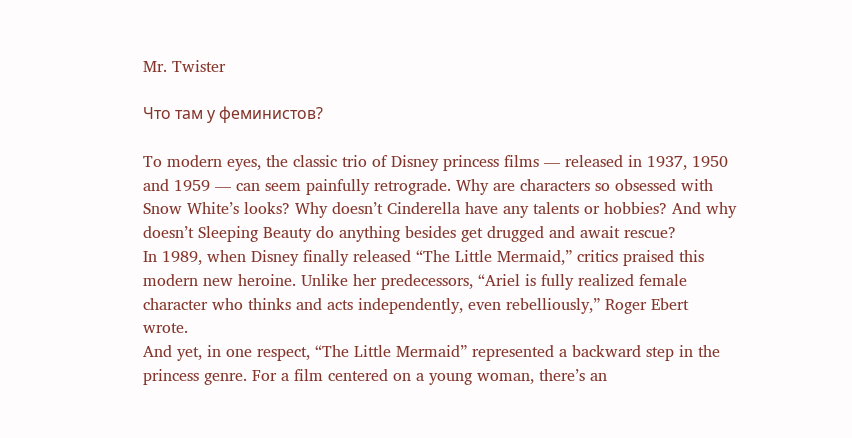Mr. Twister

Что там у феминистов?

To modern eyes, the classic trio of Disney princess films — released in 1937, 1950 and 1959 — can seem painfully retrograde. Why are characters so obsessed with Snow White’s looks? Why doesn’t Cinderella have any talents or hobbies? And why doesn’t Sleeping Beauty do anything besides get drugged and await rescue?
In 1989, when Disney finally released “The Little Mermaid,” critics praised this modern new heroine. Unlike her predecessors, “Ariel is fully realized female character who thinks and acts independently, even rebelliously,” Roger Ebert wrote.
And yet, in one respect, “The Little Mermaid” represented a backward step in the princess genre. For a film centered on a young woman, there’s an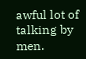awful lot of talking by men.